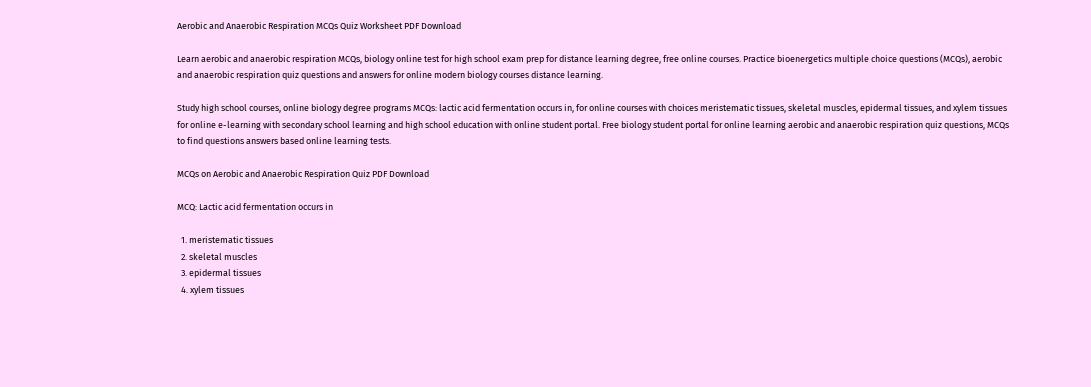Aerobic and Anaerobic Respiration MCQs Quiz Worksheet PDF Download

Learn aerobic and anaerobic respiration MCQs, biology online test for high school exam prep for distance learning degree, free online courses. Practice bioenergetics multiple choice questions (MCQs), aerobic and anaerobic respiration quiz questions and answers for online modern biology courses distance learning.

Study high school courses, online biology degree programs MCQs: lactic acid fermentation occurs in, for online courses with choices meristematic tissues, skeletal muscles, epidermal tissues, and xylem tissues for online e-learning with secondary school learning and high school education with online student portal. Free biology student portal for online learning aerobic and anaerobic respiration quiz questions, MCQs to find questions answers based online learning tests.

MCQs on Aerobic and Anaerobic Respiration Quiz PDF Download

MCQ: Lactic acid fermentation occurs in

  1. meristematic tissues
  2. skeletal muscles
  3. epidermal tissues
  4. xylem tissues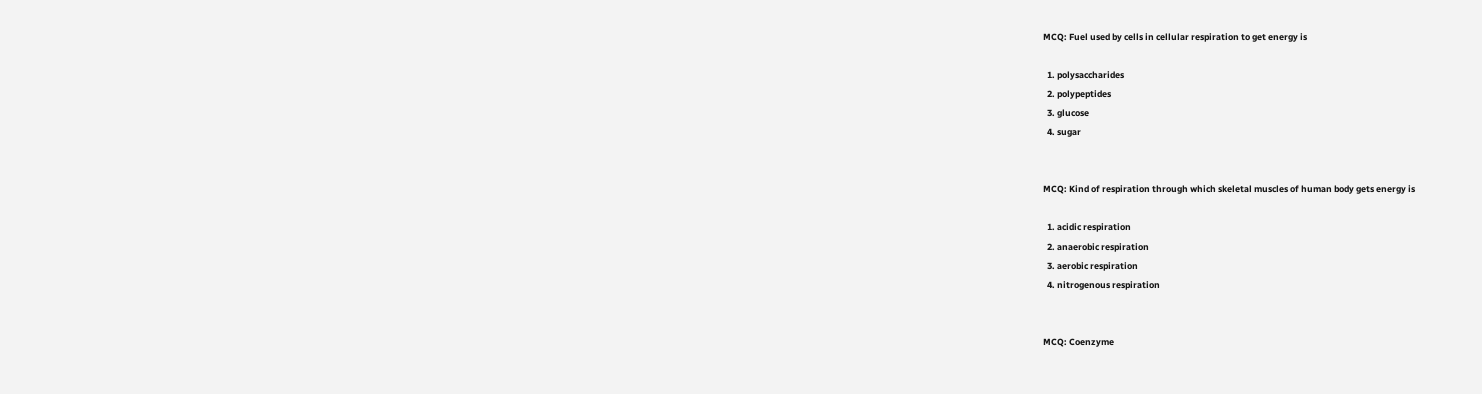MCQ: Fuel used by cells in cellular respiration to get energy is

  1. polysaccharides
  2. polypeptides
  3. glucose
  4. sugar


MCQ: Kind of respiration through which skeletal muscles of human body gets energy is

  1. acidic respiration
  2. anaerobic respiration
  3. aerobic respiration
  4. nitrogenous respiration


MCQ: Coenzyme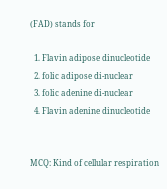(FAD) stands for

  1. Flavin adipose dinucleotide
  2. folic adipose di-nuclear
  3. folic adenine di-nuclear
  4. Flavin adenine dinucleotide


MCQ: Kind of cellular respiration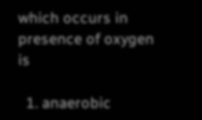which occurs in presence of oxygen is

  1. anaerobic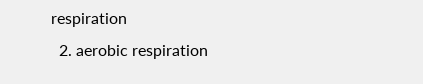respiration
  2. aerobic respiration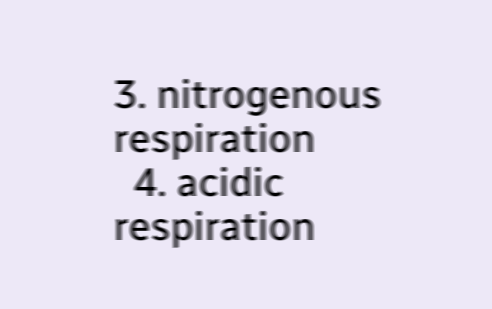3. nitrogenous respiration
  4. acidic respiration